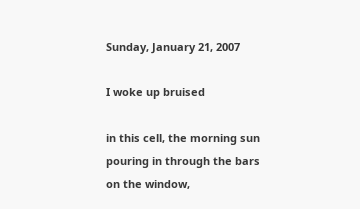Sunday, January 21, 2007

I woke up bruised

in this cell, the morning sun pouring in through the bars on the window,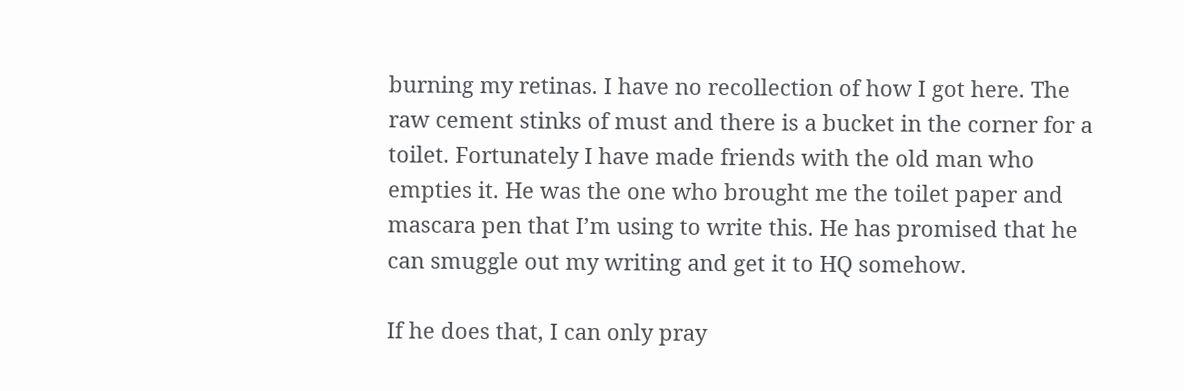burning my retinas. I have no recollection of how I got here. The raw cement stinks of must and there is a bucket in the corner for a toilet. Fortunately I have made friends with the old man who empties it. He was the one who brought me the toilet paper and mascara pen that I’m using to write this. He has promised that he can smuggle out my writing and get it to HQ somehow.

If he does that, I can only pray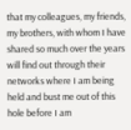that my colleagues, my friends, my brothers, with whom I have shared so much over the years will find out through their networks where I am being held and bust me out of this hole before I am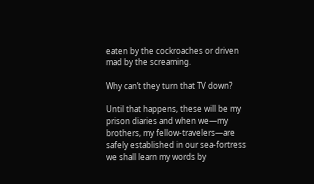eaten by the cockroaches or driven mad by the screaming.

Why can’t they turn that TV down?

Until that happens, these will be my prison diaries and when we—my brothers, my fellow-travelers—are safely established in our sea-fortress we shall learn my words by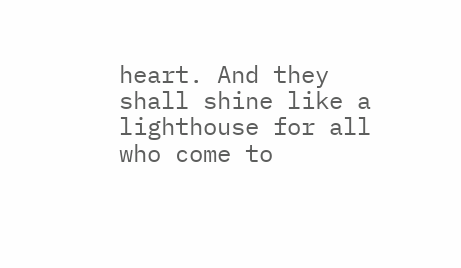heart. And they shall shine like a lighthouse for all who come to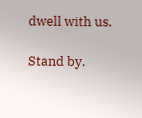dwell with us.

Stand by.